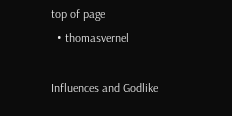top of page
  • thomasvernel

Influences and Godlike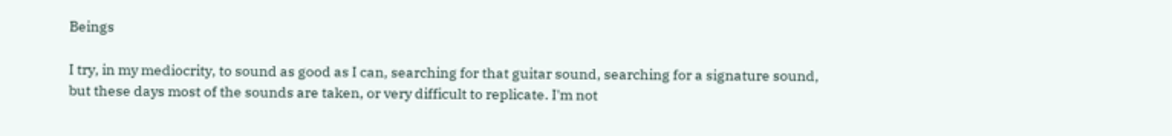Beings

I try, in my mediocrity, to sound as good as I can, searching for that guitar sound, searching for a signature sound, but these days most of the sounds are taken, or very difficult to replicate. I'm not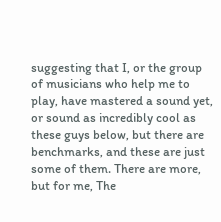suggesting that I, or the group of musicians who help me to play, have mastered a sound yet, or sound as incredibly cool as these guys below, but there are benchmarks, and these are just some of them. There are more, but for me, The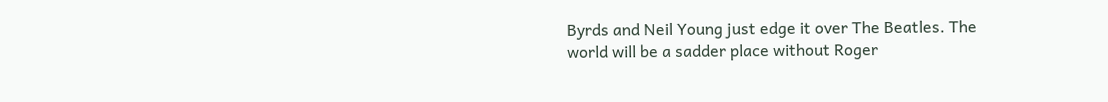Byrds and Neil Young just edge it over The Beatles. The world will be a sadder place without Roger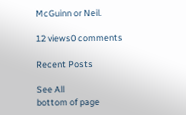McGuinn or Neil.

12 views0 comments

Recent Posts

See All
bottom of page